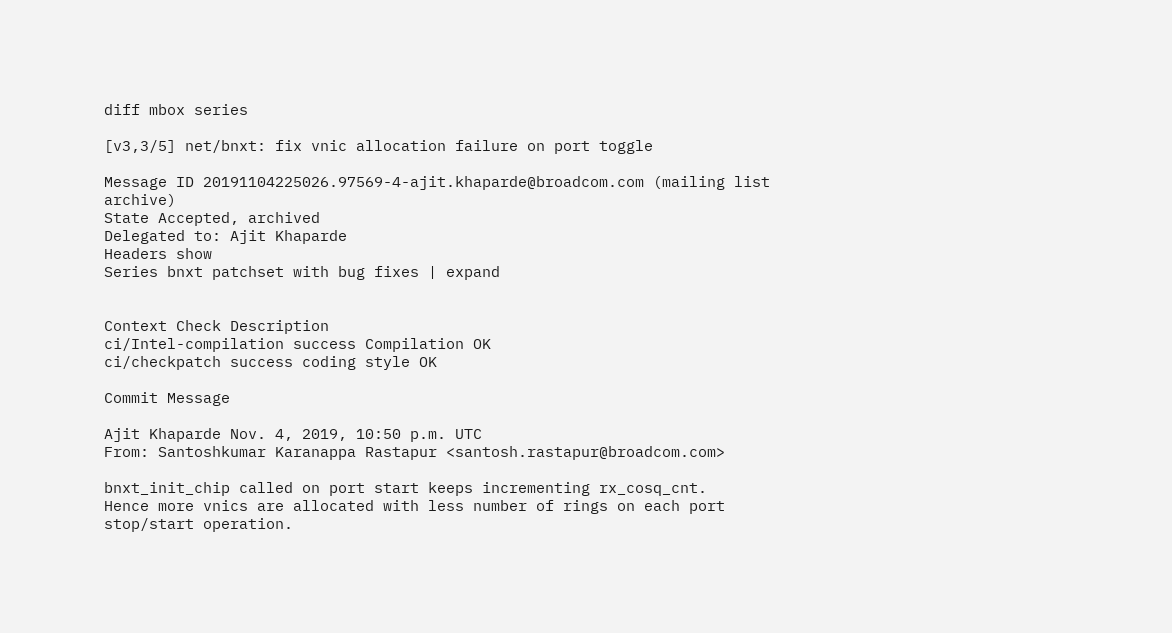diff mbox series

[v3,3/5] net/bnxt: fix vnic allocation failure on port toggle

Message ID 20191104225026.97569-4-ajit.khaparde@broadcom.com (mailing list archive)
State Accepted, archived
Delegated to: Ajit Khaparde
Headers show
Series bnxt patchset with bug fixes | expand


Context Check Description
ci/Intel-compilation success Compilation OK
ci/checkpatch success coding style OK

Commit Message

Ajit Khaparde Nov. 4, 2019, 10:50 p.m. UTC
From: Santoshkumar Karanappa Rastapur <santosh.rastapur@broadcom.com>

bnxt_init_chip called on port start keeps incrementing rx_cosq_cnt.
Hence more vnics are allocated with less number of rings on each port
stop/start operation.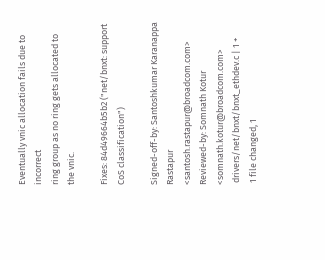Eventually vnic allocation fails due to incorrect
ring group as no ring gets allocated to the vnic.

Fixes: 84d49664b5b2 ("net/bnxt: support CoS classification")

Signed-off-by: Santoshkumar Karanappa Rastapur <santosh.rastapur@broadcom.com>
Reviewed-by: Somnath Kotur <somnath.kotur@broadcom.com>
 drivers/net/bnxt/bnxt_ethdev.c | 1 +
 1 file changed, 1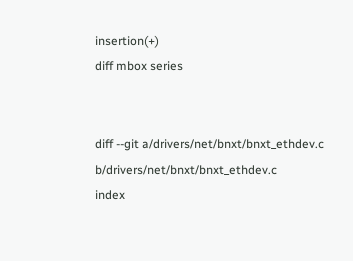insertion(+)
diff mbox series


diff --git a/drivers/net/bnxt/bnxt_ethdev.c b/drivers/net/bnxt/bnxt_ethdev.c
index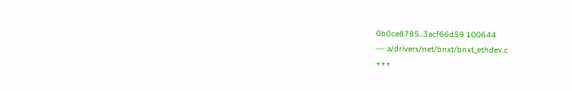0b0ce8785..3acf66d59 100644
--- a/drivers/net/bnxt/bnxt_ethdev.c
+++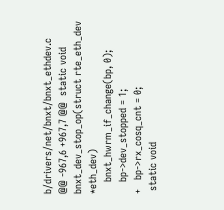b/drivers/net/bnxt/bnxt_ethdev.c
@@ -967,6 +967,7 @@  static void bnxt_dev_stop_op(struct rte_eth_dev *eth_dev)
    bnxt_hwrm_if_change(bp, 0);
    bp->dev_stopped = 1;
+   bp->rx_cosq_cnt = 0;
 static void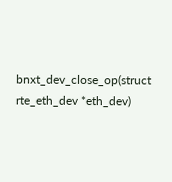bnxt_dev_close_op(struct rte_eth_dev *eth_dev)